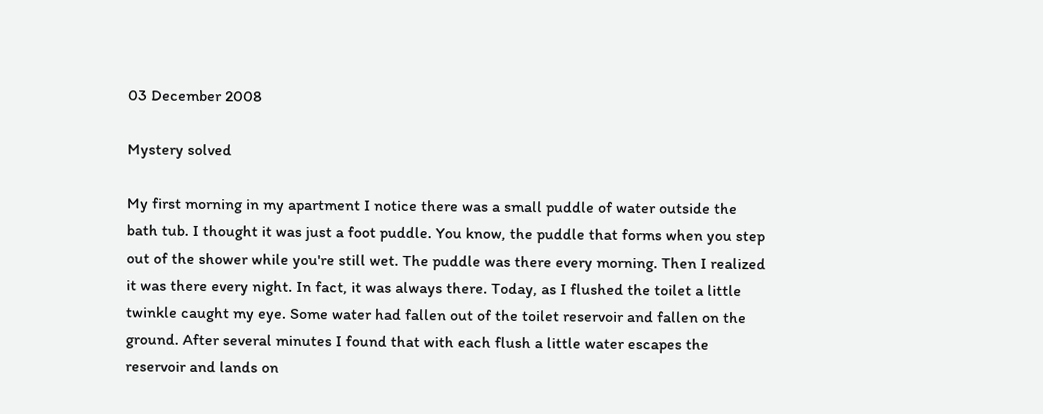03 December 2008

Mystery solved

My first morning in my apartment I notice there was a small puddle of water outside the bath tub. I thought it was just a foot puddle. You know, the puddle that forms when you step out of the shower while you're still wet. The puddle was there every morning. Then I realized it was there every night. In fact, it was always there. Today, as I flushed the toilet a little twinkle caught my eye. Some water had fallen out of the toilet reservoir and fallen on the ground. After several minutes I found that with each flush a little water escapes the reservoir and lands on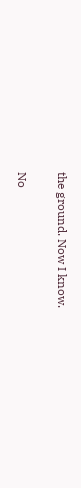the ground. Now I know.

No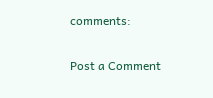comments:

Post a Comment